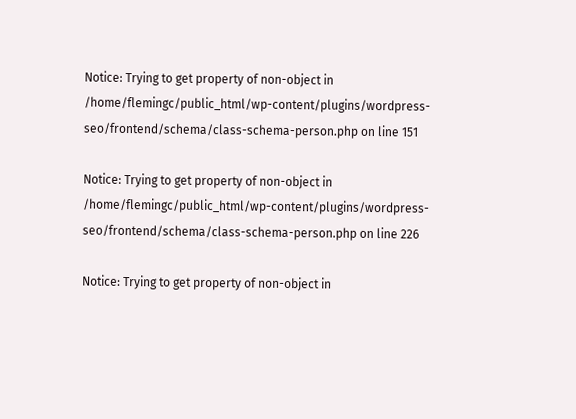Notice: Trying to get property of non-object in /home/flemingc/public_html/wp-content/plugins/wordpress-seo/frontend/schema/class-schema-person.php on line 151

Notice: Trying to get property of non-object in /home/flemingc/public_html/wp-content/plugins/wordpress-seo/frontend/schema/class-schema-person.php on line 226

Notice: Trying to get property of non-object in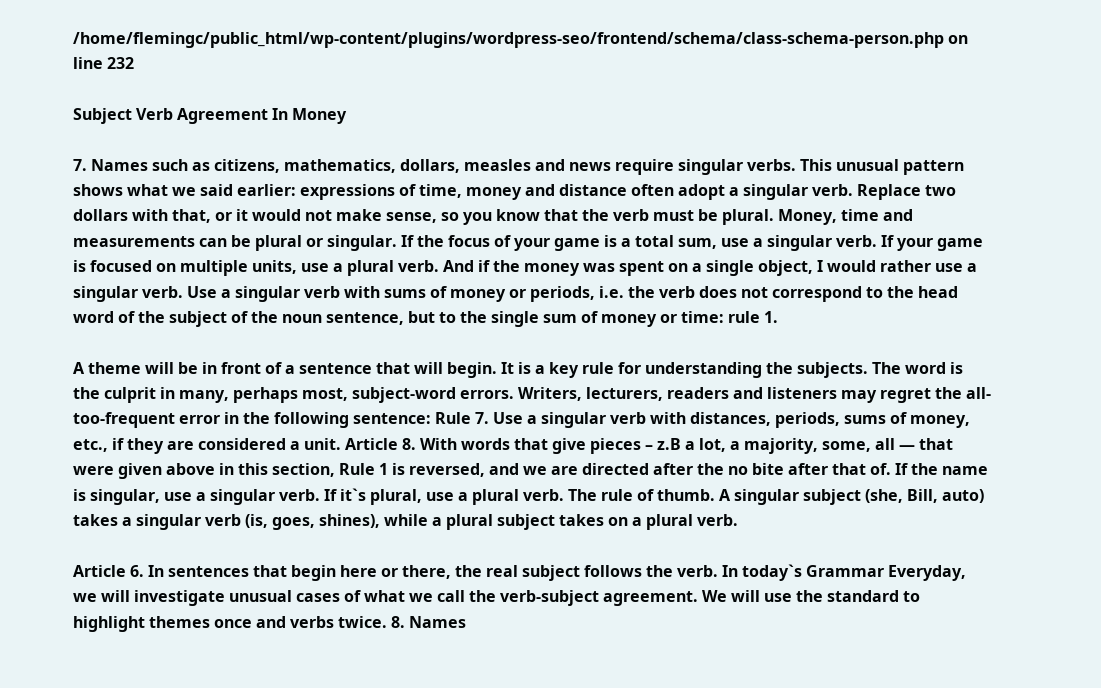/home/flemingc/public_html/wp-content/plugins/wordpress-seo/frontend/schema/class-schema-person.php on line 232

Subject Verb Agreement In Money

7. Names such as citizens, mathematics, dollars, measles and news require singular verbs. This unusual pattern shows what we said earlier: expressions of time, money and distance often adopt a singular verb. Replace two dollars with that, or it would not make sense, so you know that the verb must be plural. Money, time and measurements can be plural or singular. If the focus of your game is a total sum, use a singular verb. If your game is focused on multiple units, use a plural verb. And if the money was spent on a single object, I would rather use a singular verb. Use a singular verb with sums of money or periods, i.e. the verb does not correspond to the head word of the subject of the noun sentence, but to the single sum of money or time: rule 1.

A theme will be in front of a sentence that will begin. It is a key rule for understanding the subjects. The word is the culprit in many, perhaps most, subject-word errors. Writers, lecturers, readers and listeners may regret the all-too-frequent error in the following sentence: Rule 7. Use a singular verb with distances, periods, sums of money, etc., if they are considered a unit. Article 8. With words that give pieces – z.B a lot, a majority, some, all — that were given above in this section, Rule 1 is reversed, and we are directed after the no bite after that of. If the name is singular, use a singular verb. If it`s plural, use a plural verb. The rule of thumb. A singular subject (she, Bill, auto) takes a singular verb (is, goes, shines), while a plural subject takes on a plural verb.

Article 6. In sentences that begin here or there, the real subject follows the verb. In today`s Grammar Everyday, we will investigate unusual cases of what we call the verb-subject agreement. We will use the standard to highlight themes once and verbs twice. 8. Names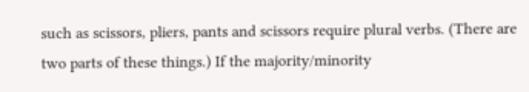such as scissors, pliers, pants and scissors require plural verbs. (There are two parts of these things.) If the majority/minority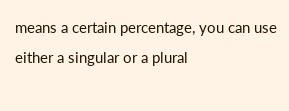means a certain percentage, you can use either a singular or a plural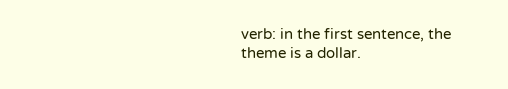verb: in the first sentence, the theme is a dollar.